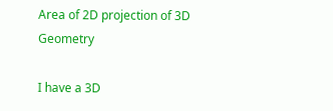Area of 2D projection of 3D Geometry

I have a 3D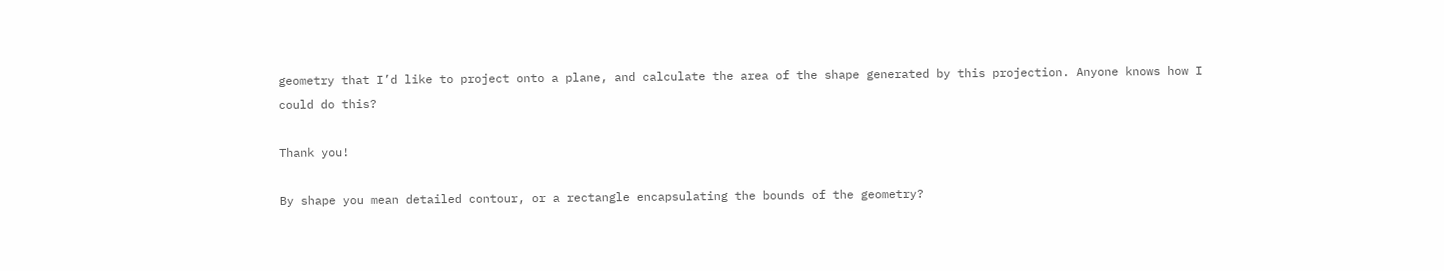geometry that I’d like to project onto a plane, and calculate the area of the shape generated by this projection. Anyone knows how I could do this?

Thank you!

By shape you mean detailed contour, or a rectangle encapsulating the bounds of the geometry?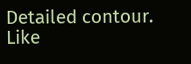Detailed contour. Like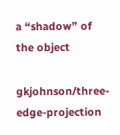a “shadow” of the object

gkjohnson/three-edge-projection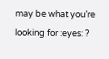may be what you’re looking for :eyes: ?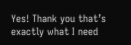Yes! Thank you that’s exactly what I need